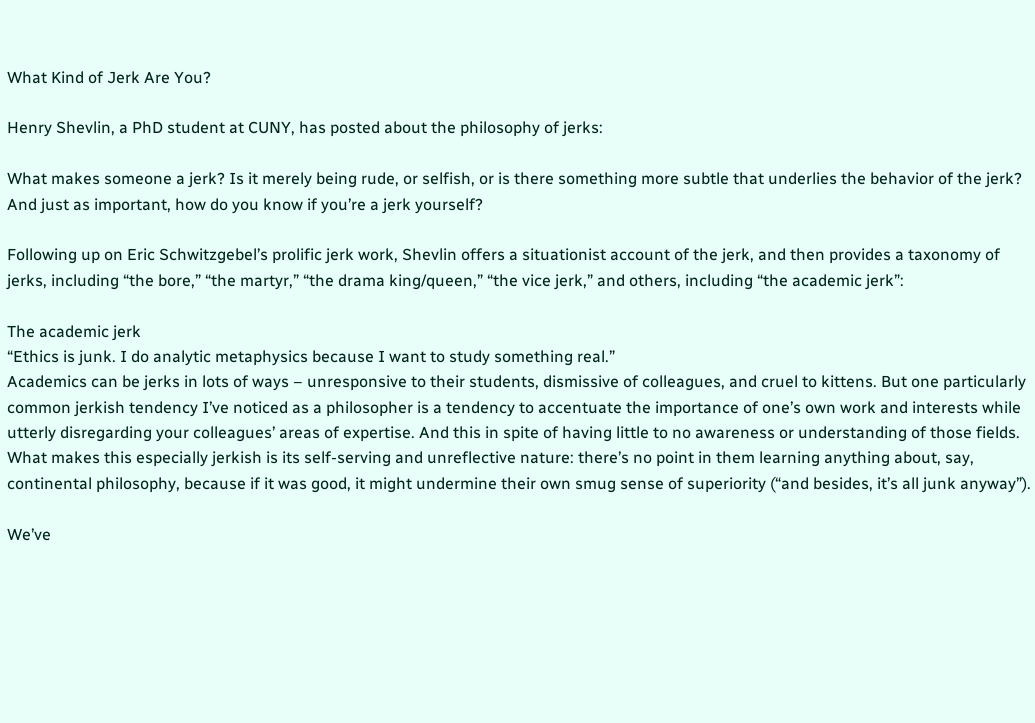What Kind of Jerk Are You?

Henry Shevlin, a PhD student at CUNY, has posted about the philosophy of jerks:

What makes someone a jerk? Is it merely being rude, or selfish, or is there something more subtle that underlies the behavior of the jerk? And just as important, how do you know if you’re a jerk yourself?

Following up on Eric Schwitzgebel’s prolific jerk work, Shevlin offers a situationist account of the jerk, and then provides a taxonomy of jerks, including “the bore,” “the martyr,” “the drama king/queen,” “the vice jerk,” and others, including “the academic jerk”:

The academic jerk
“Ethics is junk. I do analytic metaphysics because I want to study something real.”
Academics can be jerks in lots of ways – unresponsive to their students, dismissive of colleagues, and cruel to kittens. But one particularly common jerkish tendency I’ve noticed as a philosopher is a tendency to accentuate the importance of one’s own work and interests while utterly disregarding your colleagues’ areas of expertise. And this in spite of having little to no awareness or understanding of those fields. What makes this especially jerkish is its self-serving and unreflective nature: there’s no point in them learning anything about, say, continental philosophy, because if it was good, it might undermine their own smug sense of superiority (“and besides, it’s all junk anyway”).

We’ve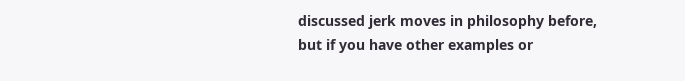discussed jerk moves in philosophy before, but if you have other examples or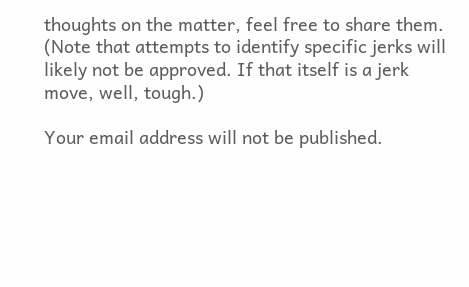thoughts on the matter, feel free to share them. (Note that attempts to identify specific jerks will likely not be approved. If that itself is a jerk move, well, tough.)

Your email address will not be published.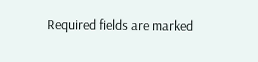Required fields are marked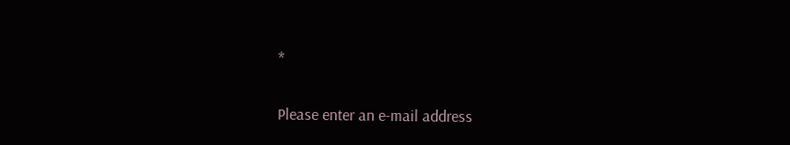*

Please enter an e-mail address